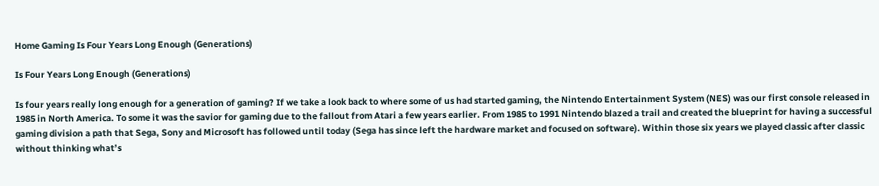Home Gaming Is Four Years Long Enough (Generations)

Is Four Years Long Enough (Generations)

Is four years really long enough for a generation of gaming? If we take a look back to where some of us had started gaming, the Nintendo Entertainment System (NES) was our first console released in 1985 in North America. To some it was the savior for gaming due to the fallout from Atari a few years earlier. From 1985 to 1991 Nintendo blazed a trail and created the blueprint for having a successful gaming division a path that Sega, Sony and Microsoft has followed until today (Sega has since left the hardware market and focused on software). Within those six years we played classic after classic without thinking what’s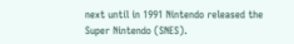next until in 1991 Nintendo released the Super Nintendo (SNES).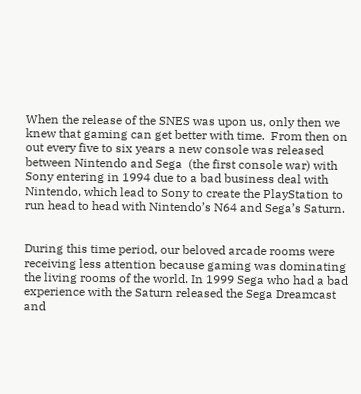When the release of the SNES was upon us, only then we knew that gaming can get better with time.  From then on out every five to six years a new console was released between Nintendo and Sega  (the first console war) with Sony entering in 1994 due to a bad business deal with Nintendo, which lead to Sony to create the PlayStation to run head to head with Nintendo’s N64 and Sega’s Saturn.


During this time period, our beloved arcade rooms were receiving less attention because gaming was dominating the living rooms of the world. In 1999 Sega who had a bad experience with the Saturn released the Sega Dreamcast and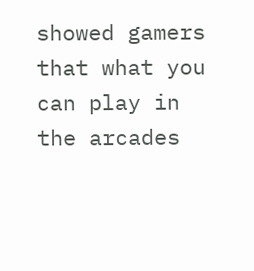showed gamers that what you can play in the arcades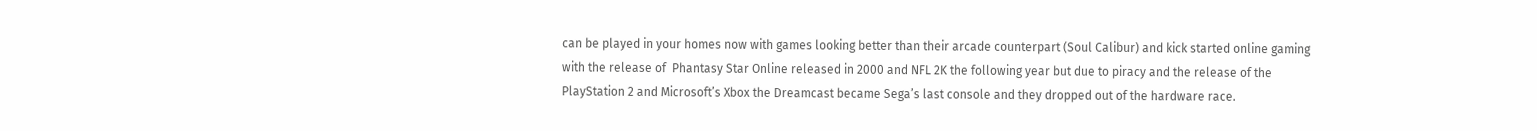can be played in your homes now with games looking better than their arcade counterpart (Soul Calibur) and kick started online gaming with the release of  Phantasy Star Online released in 2000 and NFL 2K the following year but due to piracy and the release of the PlayStation 2 and Microsoft’s Xbox the Dreamcast became Sega’s last console and they dropped out of the hardware race.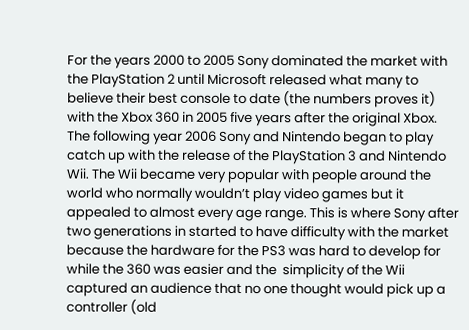For the years 2000 to 2005 Sony dominated the market with the PlayStation 2 until Microsoft released what many to believe their best console to date (the numbers proves it) with the Xbox 360 in 2005 five years after the original Xbox. The following year 2006 Sony and Nintendo began to play catch up with the release of the PlayStation 3 and Nintendo Wii. The Wii became very popular with people around the world who normally wouldn’t play video games but it appealed to almost every age range. This is where Sony after two generations in started to have difficulty with the market because the hardware for the PS3 was hard to develop for while the 360 was easier and the  simplicity of the Wii captured an audience that no one thought would pick up a controller (old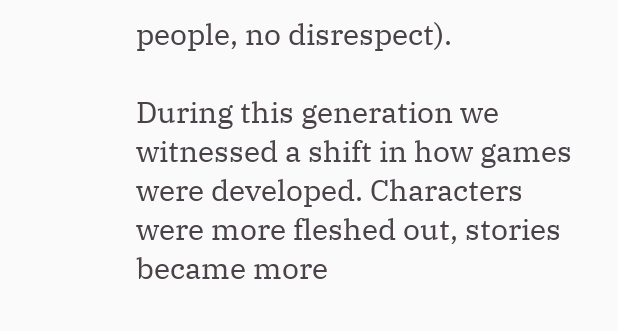people, no disrespect).

During this generation we witnessed a shift in how games were developed. Characters were more fleshed out, stories became more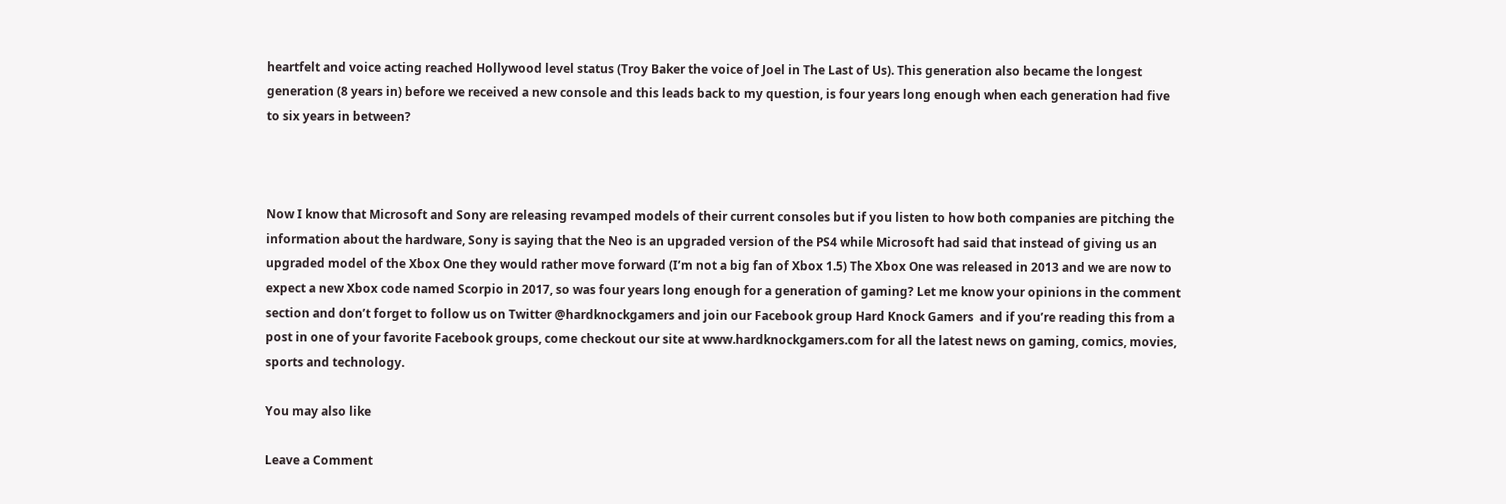heartfelt and voice acting reached Hollywood level status (Troy Baker the voice of Joel in The Last of Us). This generation also became the longest generation (8 years in) before we received a new console and this leads back to my question, is four years long enough when each generation had five to six years in between?



Now I know that Microsoft and Sony are releasing revamped models of their current consoles but if you listen to how both companies are pitching the information about the hardware, Sony is saying that the Neo is an upgraded version of the PS4 while Microsoft had said that instead of giving us an upgraded model of the Xbox One they would rather move forward (I’m not a big fan of Xbox 1.5) The Xbox One was released in 2013 and we are now to expect a new Xbox code named Scorpio in 2017, so was four years long enough for a generation of gaming? Let me know your opinions in the comment section and don’t forget to follow us on Twitter @hardknockgamers and join our Facebook group Hard Knock Gamers  and if you’re reading this from a post in one of your favorite Facebook groups, come checkout our site at www.hardknockgamers.com for all the latest news on gaming, comics, movies, sports and technology.

You may also like

Leave a Comment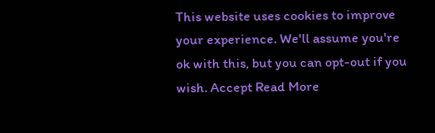This website uses cookies to improve your experience. We'll assume you're ok with this, but you can opt-out if you wish. Accept Read More